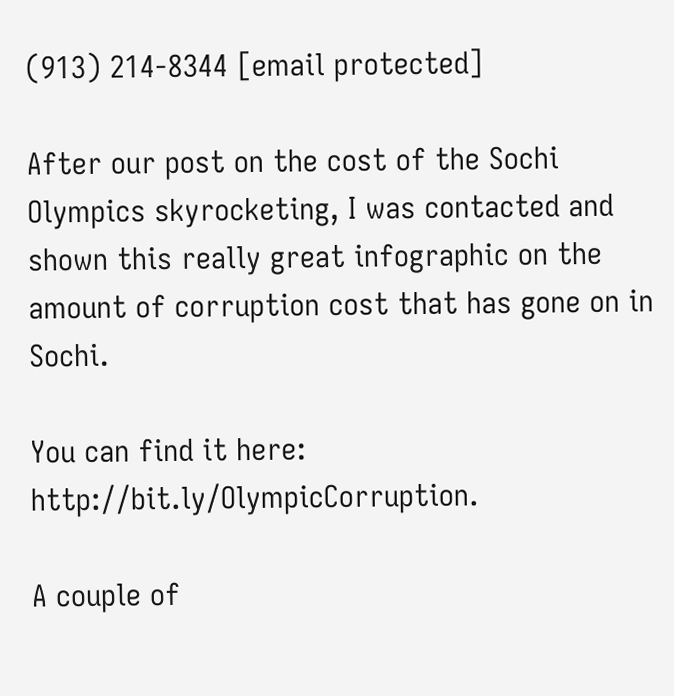(913) 214-8344 [email protected]

After our post on the cost of the Sochi Olympics skyrocketing, I was contacted and shown this really great infographic on the amount of corruption cost that has gone on in Sochi.

You can find it here: http://bit.ly/OlympicCorruption.

A couple of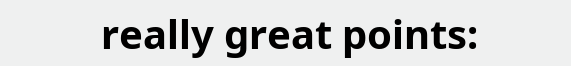really great points: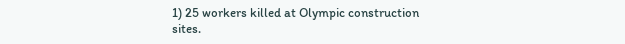1) 25 workers killed at Olympic construction sites.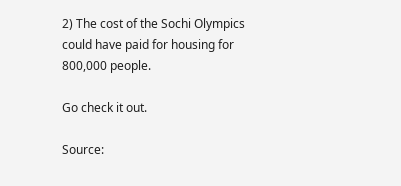2) The cost of the Sochi Olympics could have paid for housing for 800,000 people.

Go check it out.

Source: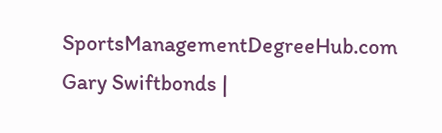SportsManagementDegreeHub.com
Gary Swiftbonds |